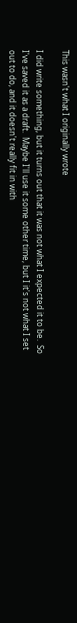This wasn't what I originally wrote

I did write something, but it turns out that it was not what I expected it to be.  So I've saved it as a draft.  Maybe I'll use it some other time, but I it's not what I set out to do, and it doesn't really fit in with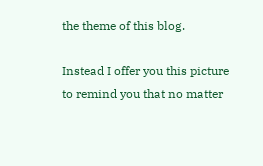the theme of this blog.

Instead I offer you this picture to remind you that no matter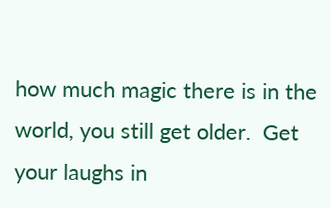how much magic there is in the world, you still get older.  Get your laughs in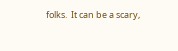folks.  It can be a scary,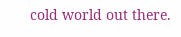cold world out there.